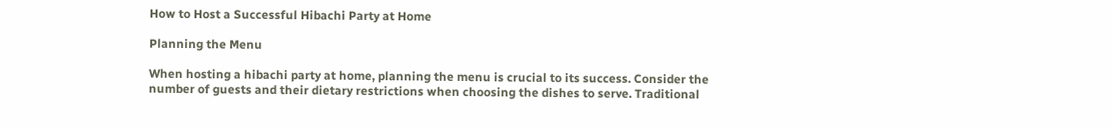How to Host a Successful Hibachi Party at Home

Planning the Menu

When hosting a hibachi party at home, planning the menu is crucial to its success. Consider the number of guests and their dietary restrictions when choosing the dishes to serve. Traditional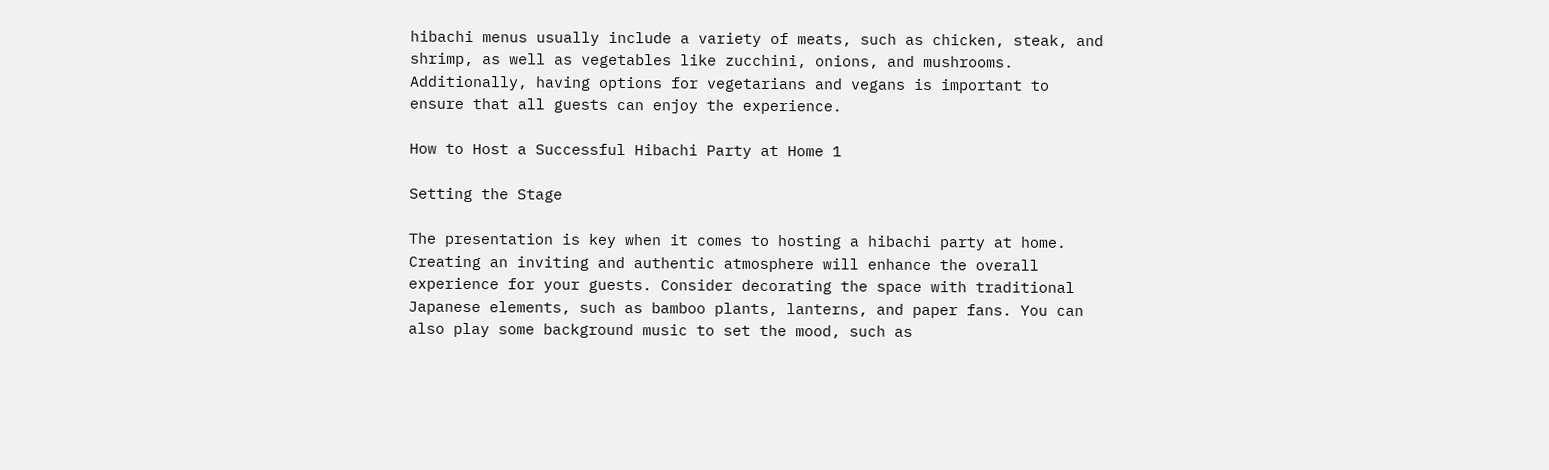hibachi menus usually include a variety of meats, such as chicken, steak, and shrimp, as well as vegetables like zucchini, onions, and mushrooms. Additionally, having options for vegetarians and vegans is important to ensure that all guests can enjoy the experience.

How to Host a Successful Hibachi Party at Home 1

Setting the Stage

The presentation is key when it comes to hosting a hibachi party at home. Creating an inviting and authentic atmosphere will enhance the overall experience for your guests. Consider decorating the space with traditional Japanese elements, such as bamboo plants, lanterns, and paper fans. You can also play some background music to set the mood, such as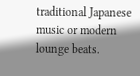traditional Japanese music or modern lounge beats.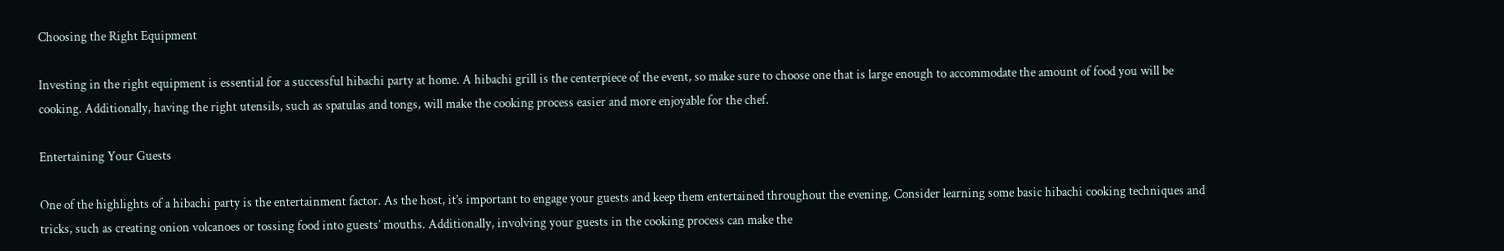Choosing the Right Equipment

Investing in the right equipment is essential for a successful hibachi party at home. A hibachi grill is the centerpiece of the event, so make sure to choose one that is large enough to accommodate the amount of food you will be cooking. Additionally, having the right utensils, such as spatulas and tongs, will make the cooking process easier and more enjoyable for the chef.

Entertaining Your Guests

One of the highlights of a hibachi party is the entertainment factor. As the host, it’s important to engage your guests and keep them entertained throughout the evening. Consider learning some basic hibachi cooking techniques and tricks, such as creating onion volcanoes or tossing food into guests’ mouths. Additionally, involving your guests in the cooking process can make the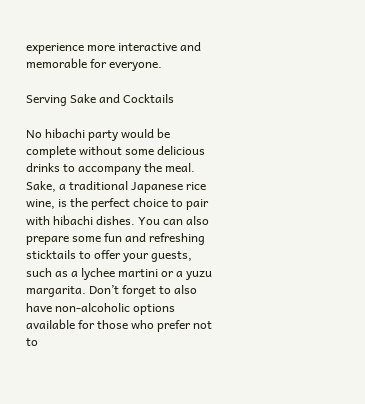experience more interactive and memorable for everyone.

Serving Sake and Cocktails

No hibachi party would be complete without some delicious drinks to accompany the meal. Sake, a traditional Japanese rice wine, is the perfect choice to pair with hibachi dishes. You can also prepare some fun and refreshing sticktails to offer your guests, such as a lychee martini or a yuzu margarita. Don’t forget to also have non-alcoholic options available for those who prefer not to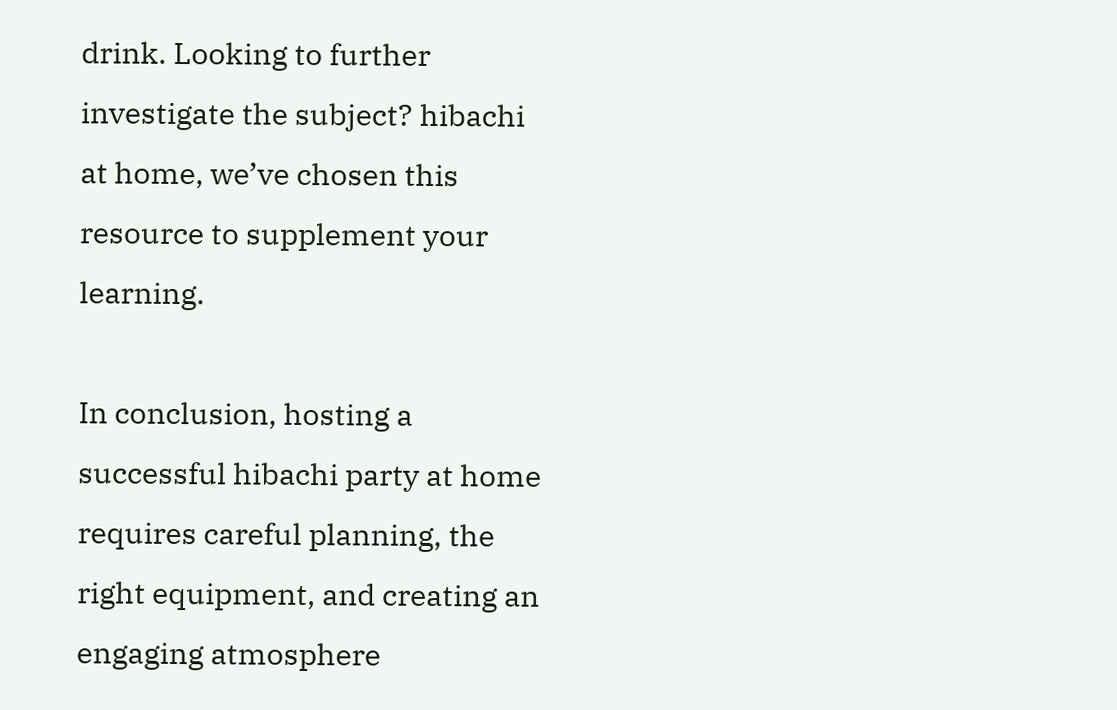drink. Looking to further investigate the subject? hibachi at home, we’ve chosen this resource to supplement your learning.

In conclusion, hosting a successful hibachi party at home requires careful planning, the right equipment, and creating an engaging atmosphere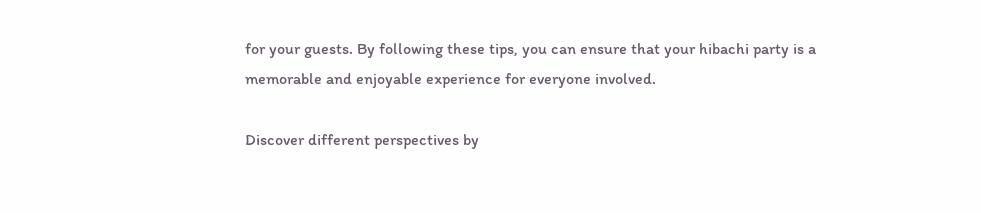for your guests. By following these tips, you can ensure that your hibachi party is a memorable and enjoyable experience for everyone involved.

Discover different perspectives by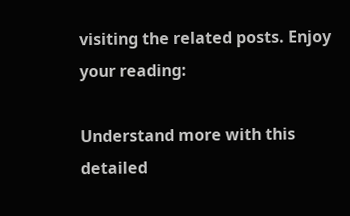visiting the related posts. Enjoy your reading:

Understand more with this detailed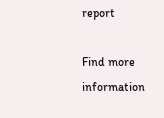report

Find more information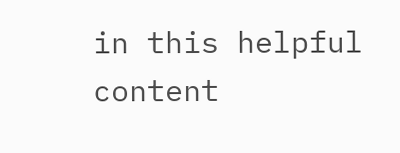in this helpful content